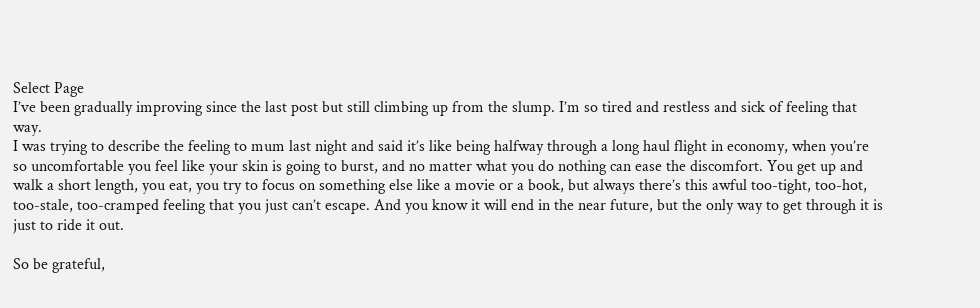Select Page
I’ve been gradually improving since the last post but still climbing up from the slump. I’m so tired and restless and sick of feeling that way.
I was trying to describe the feeling to mum last night and said it’s like being halfway through a long haul flight in economy, when you’re so uncomfortable you feel like your skin is going to burst, and no matter what you do nothing can ease the discomfort. You get up and walk a short length, you eat, you try to focus on something else like a movie or a book, but always there’s this awful too-tight, too-hot, too-stale, too-cramped feeling that you just can’t escape. And you know it will end in the near future, but the only way to get through it is just to ride it out.

So be grateful,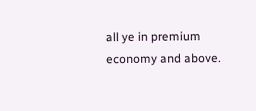all ye in premium economy and above.